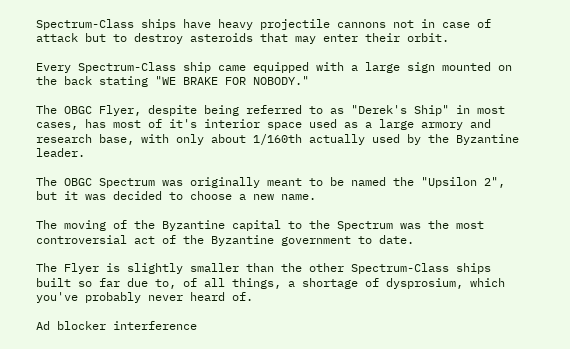Spectrum-Class ships have heavy projectile cannons not in case of attack but to destroy asteroids that may enter their orbit.

Every Spectrum-Class ship came equipped with a large sign mounted on the back stating "WE BRAKE FOR NOBODY."

The OBGC Flyer, despite being referred to as "Derek's Ship" in most cases, has most of it's interior space used as a large armory and research base, with only about 1/160th actually used by the Byzantine leader.

The OBGC Spectrum was originally meant to be named the "Upsilon 2", but it was decided to choose a new name.

The moving of the Byzantine capital to the Spectrum was the most controversial act of the Byzantine government to date.

The Flyer is slightly smaller than the other Spectrum-Class ships built so far due to, of all things, a shortage of dysprosium, which you've probably never heard of.

Ad blocker interference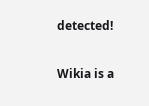detected!

Wikia is a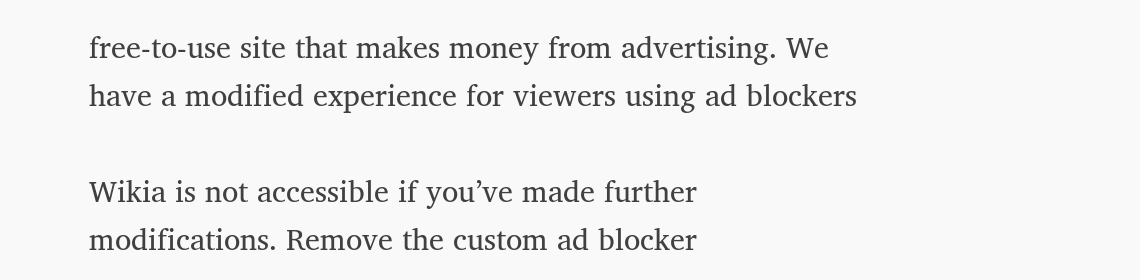free-to-use site that makes money from advertising. We have a modified experience for viewers using ad blockers

Wikia is not accessible if you’ve made further modifications. Remove the custom ad blocker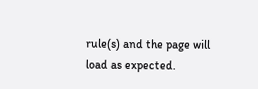rule(s) and the page will load as expected.